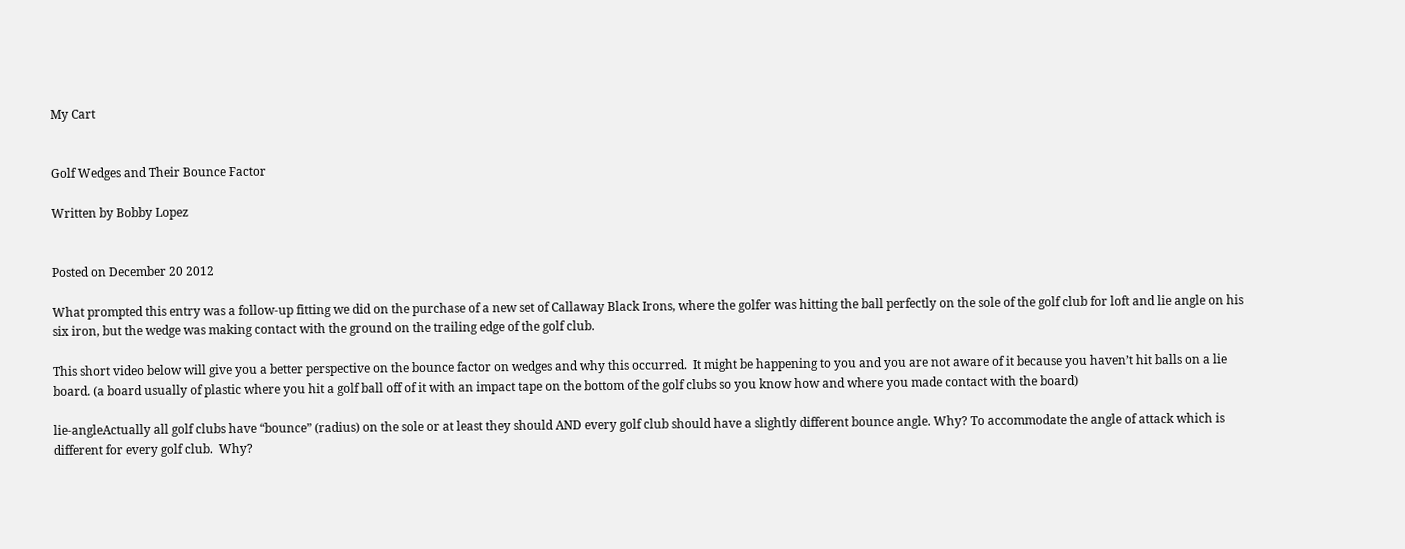My Cart


Golf Wedges and Their Bounce Factor

Written by Bobby Lopez


Posted on December 20 2012

What prompted this entry was a follow-up fitting we did on the purchase of a new set of Callaway Black Irons, where the golfer was hitting the ball perfectly on the sole of the golf club for loft and lie angle on his six iron, but the wedge was making contact with the ground on the trailing edge of the golf club.

This short video below will give you a better perspective on the bounce factor on wedges and why this occurred.  It might be happening to you and you are not aware of it because you haven’t hit balls on a lie board. (a board usually of plastic where you hit a golf ball off of it with an impact tape on the bottom of the golf clubs so you know how and where you made contact with the board)

lie-angleActually all golf clubs have “bounce” (radius) on the sole or at least they should AND every golf club should have a slightly different bounce angle. Why? To accommodate the angle of attack which is different for every golf club.  Why?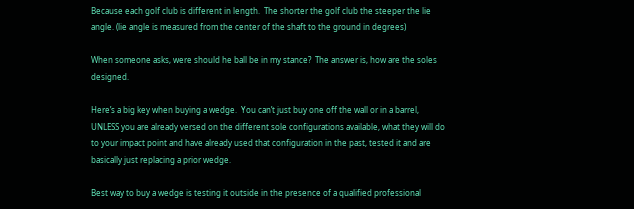Because each golf club is different in length.  The shorter the golf club the steeper the lie angle. (lie angle is measured from the center of the shaft to the ground in degrees)

When someone asks, were should he ball be in my stance?  The answer is, how are the soles designed.

Here’s a big key when buying a wedge.  You can’t just buy one off the wall or in a barrel, UNLESS you are already versed on the different sole configurations available, what they will do to your impact point and have already used that configuration in the past, tested it and are basically just replacing a prior wedge.

Best way to buy a wedge is testing it outside in the presence of a qualified professional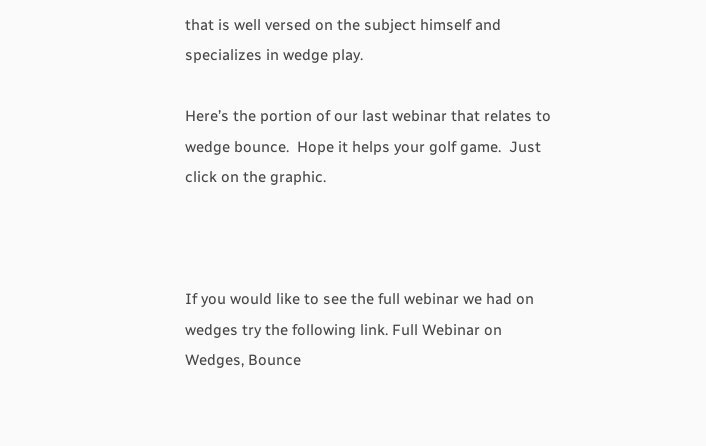that is well versed on the subject himself and specializes in wedge play.

Here’s the portion of our last webinar that relates to wedge bounce.  Hope it helps your golf game.  Just click on the graphic.



If you would like to see the full webinar we had on wedges try the following link. Full Webinar on Wedges, Bounce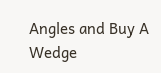Angles and Buy A Wedge